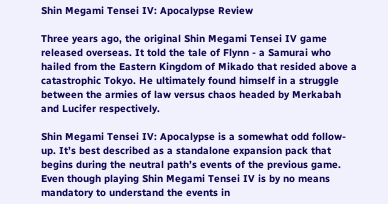Shin Megami Tensei IV: Apocalypse Review

Three years ago, the original Shin Megami Tensei IV game released overseas. It told the tale of Flynn - a Samurai who hailed from the Eastern Kingdom of Mikado that resided above a catastrophic Tokyo. He ultimately found himself in a struggle between the armies of law versus chaos headed by Merkabah and Lucifer respectively.

Shin Megami Tensei IV: Apocalypse is a somewhat odd follow-up. It’s best described as a standalone expansion pack that begins during the neutral path’s events of the previous game. Even though playing Shin Megami Tensei IV is by no means mandatory to understand the events in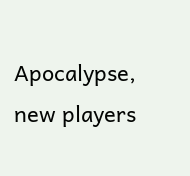Apocalypse, new players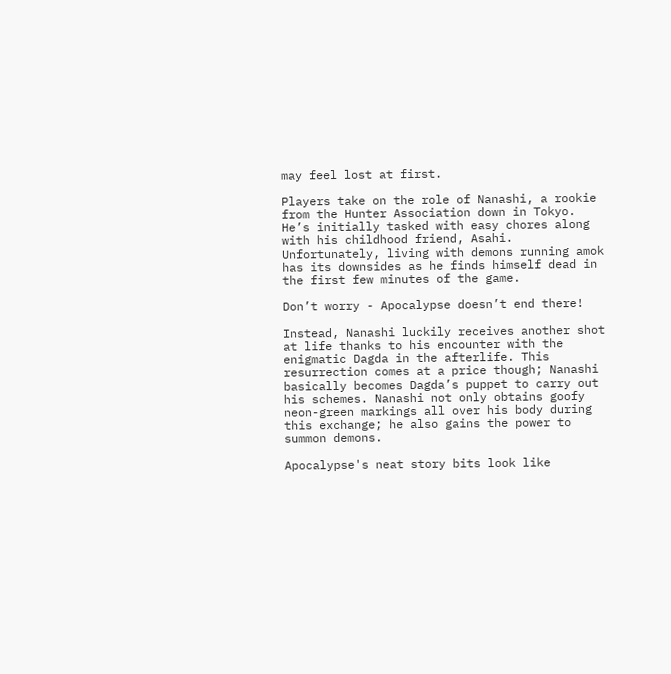may feel lost at first.

Players take on the role of Nanashi, a rookie from the Hunter Association down in Tokyo. He’s initially tasked with easy chores along with his childhood friend, Asahi. Unfortunately, living with demons running amok has its downsides as he finds himself dead in the first few minutes of the game.

Don’t worry - Apocalypse doesn’t end there!

Instead, Nanashi luckily receives another shot at life thanks to his encounter with the enigmatic Dagda in the afterlife. This resurrection comes at a price though; Nanashi basically becomes Dagda’s puppet to carry out his schemes. Nanashi not only obtains goofy neon-green markings all over his body during this exchange; he also gains the power to summon demons.

Apocalypse's neat story bits look like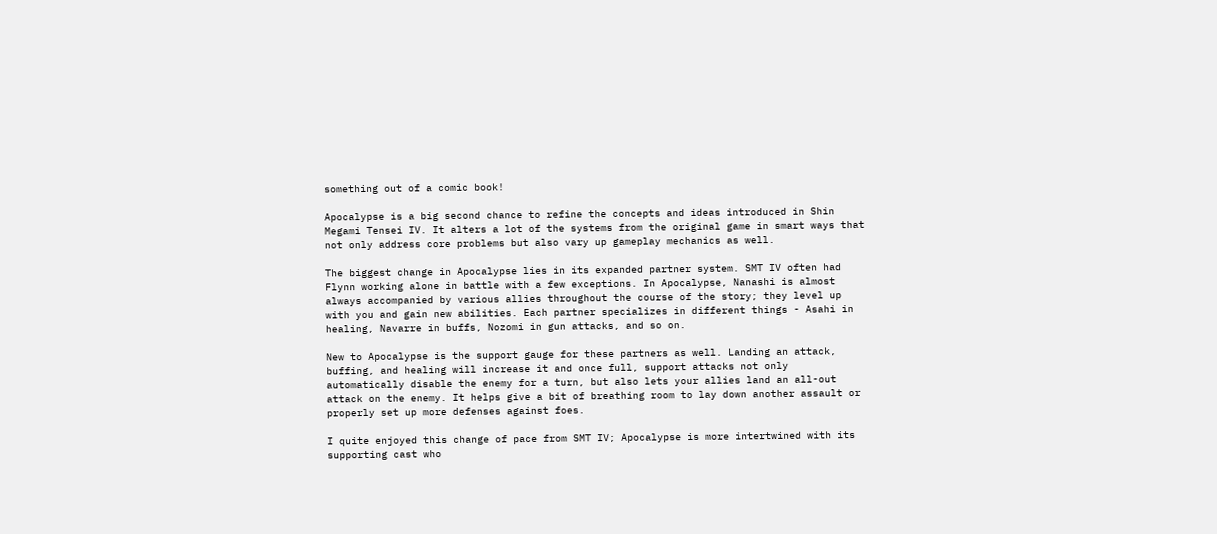something out of a comic book!

Apocalypse is a big second chance to refine the concepts and ideas introduced in Shin Megami Tensei IV. It alters a lot of the systems from the original game in smart ways that not only address core problems but also vary up gameplay mechanics as well.

The biggest change in Apocalypse lies in its expanded partner system. SMT IV often had Flynn working alone in battle with a few exceptions. In Apocalypse, Nanashi is almost always accompanied by various allies throughout the course of the story; they level up with you and gain new abilities. Each partner specializes in different things - Asahi in healing, Navarre in buffs, Nozomi in gun attacks, and so on.

New to Apocalypse is the support gauge for these partners as well. Landing an attack, buffing, and healing will increase it and once full, support attacks not only automatically disable the enemy for a turn, but also lets your allies land an all-out attack on the enemy. It helps give a bit of breathing room to lay down another assault or properly set up more defenses against foes.

I quite enjoyed this change of pace from SMT IV; Apocalypse is more intertwined with its supporting cast who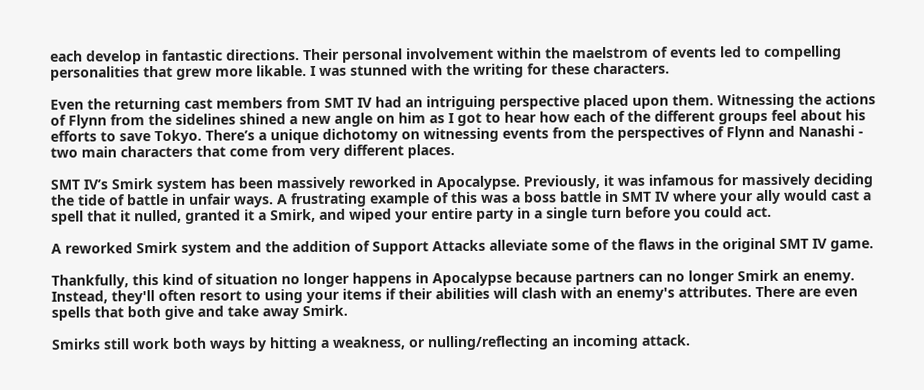each develop in fantastic directions. Their personal involvement within the maelstrom of events led to compelling personalities that grew more likable. I was stunned with the writing for these characters.

Even the returning cast members from SMT IV had an intriguing perspective placed upon them. Witnessing the actions of Flynn from the sidelines shined a new angle on him as I got to hear how each of the different groups feel about his efforts to save Tokyo. There’s a unique dichotomy on witnessing events from the perspectives of Flynn and Nanashi - two main characters that come from very different places.

SMT IV’s Smirk system has been massively reworked in Apocalypse. Previously, it was infamous for massively deciding the tide of battle in unfair ways. A frustrating example of this was a boss battle in SMT IV where your ally would cast a spell that it nulled, granted it a Smirk, and wiped your entire party in a single turn before you could act.

A reworked Smirk system and the addition of Support Attacks alleviate some of the flaws in the original SMT IV game.

Thankfully, this kind of situation no longer happens in Apocalypse because partners can no longer Smirk an enemy. Instead, they'll often resort to using your items if their abilities will clash with an enemy's attributes. There are even spells that both give and take away Smirk.

Smirks still work both ways by hitting a weakness, or nulling/reflecting an incoming attack.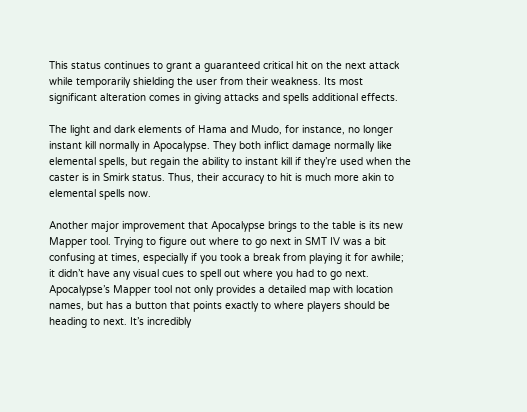This status continues to grant a guaranteed critical hit on the next attack while temporarily shielding the user from their weakness. Its most significant alteration comes in giving attacks and spells additional effects.

The light and dark elements of Hama and Mudo, for instance, no longer instant kill normally in Apocalypse. They both inflict damage normally like elemental spells, but regain the ability to instant kill if they’re used when the caster is in Smirk status. Thus, their accuracy to hit is much more akin to elemental spells now.

Another major improvement that Apocalypse brings to the table is its new Mapper tool. Trying to figure out where to go next in SMT IV was a bit confusing at times, especially if you took a break from playing it for awhile; it didn’t have any visual cues to spell out where you had to go next. Apocalypse’s Mapper tool not only provides a detailed map with location names, but has a button that points exactly to where players should be heading to next. It’s incredibly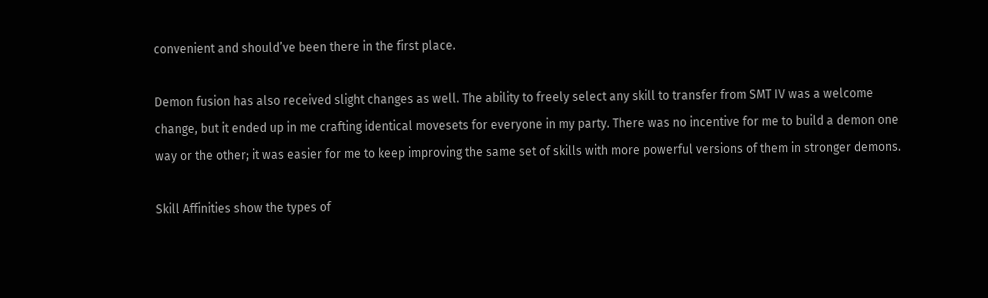convenient and should’ve been there in the first place.

Demon fusion has also received slight changes as well. The ability to freely select any skill to transfer from SMT IV was a welcome change, but it ended up in me crafting identical movesets for everyone in my party. There was no incentive for me to build a demon one way or the other; it was easier for me to keep improving the same set of skills with more powerful versions of them in stronger demons.

Skill Affinities show the types of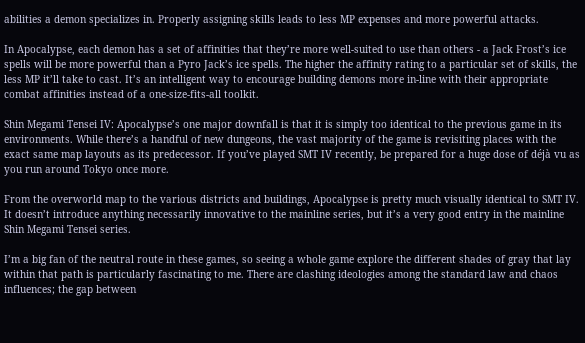abilities a demon specializes in. Properly assigning skills leads to less MP expenses and more powerful attacks.

In Apocalypse, each demon has a set of affinities that they’re more well-suited to use than others - a Jack Frost’s ice spells will be more powerful than a Pyro Jack’s ice spells. The higher the affinity rating to a particular set of skills, the less MP it’ll take to cast. It’s an intelligent way to encourage building demons more in-line with their appropriate combat affinities instead of a one-size-fits-all toolkit.

Shin Megami Tensei IV: Apocalypse’s one major downfall is that it is simply too identical to the previous game in its environments. While there’s a handful of new dungeons, the vast majority of the game is revisiting places with the exact same map layouts as its predecessor. If you’ve played SMT IV recently, be prepared for a huge dose of déjà vu as you run around Tokyo once more.

From the overworld map to the various districts and buildings, Apocalypse is pretty much visually identical to SMT IV. It doesn’t introduce anything necessarily innovative to the mainline series, but it’s a very good entry in the mainline Shin Megami Tensei series.

I’m a big fan of the neutral route in these games, so seeing a whole game explore the different shades of gray that lay within that path is particularly fascinating to me. There are clashing ideologies among the standard law and chaos influences; the gap between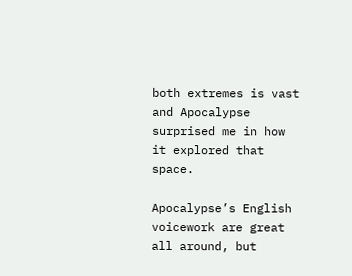both extremes is vast and Apocalypse surprised me in how it explored that space.

Apocalypse’s English voicework are great all around, but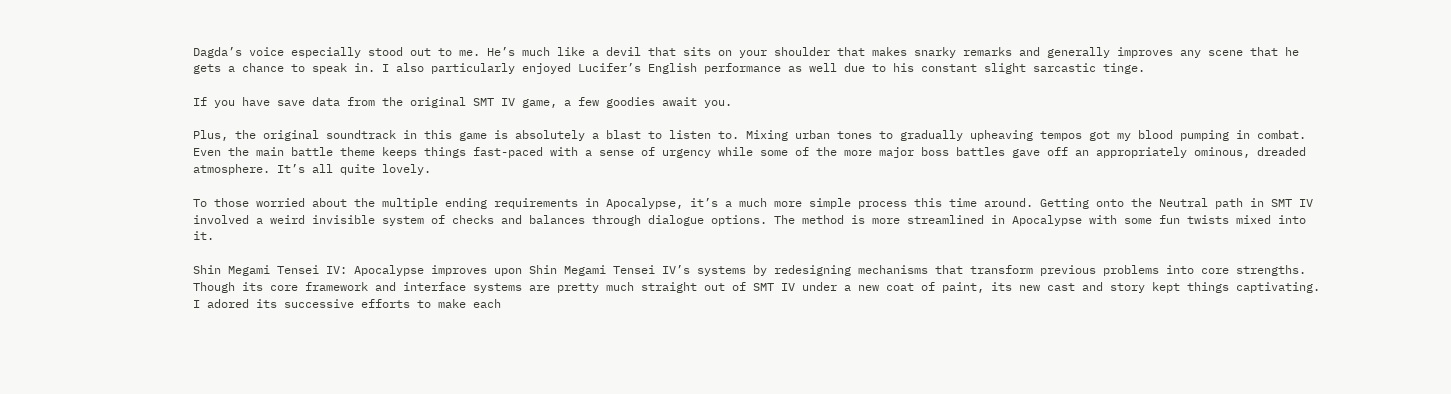Dagda’s voice especially stood out to me. He’s much like a devil that sits on your shoulder that makes snarky remarks and generally improves any scene that he gets a chance to speak in. I also particularly enjoyed Lucifer’s English performance as well due to his constant slight sarcastic tinge.

If you have save data from the original SMT IV game, a few goodies await you.

Plus, the original soundtrack in this game is absolutely a blast to listen to. Mixing urban tones to gradually upheaving tempos got my blood pumping in combat. Even the main battle theme keeps things fast-paced with a sense of urgency while some of the more major boss battles gave off an appropriately ominous, dreaded atmosphere. It’s all quite lovely.

To those worried about the multiple ending requirements in Apocalypse, it’s a much more simple process this time around. Getting onto the Neutral path in SMT IV involved a weird invisible system of checks and balances through dialogue options. The method is more streamlined in Apocalypse with some fun twists mixed into it.

Shin Megami Tensei IV: Apocalypse improves upon Shin Megami Tensei IV’s systems by redesigning mechanisms that transform previous problems into core strengths. Though its core framework and interface systems are pretty much straight out of SMT IV under a new coat of paint, its new cast and story kept things captivating. I adored its successive efforts to make each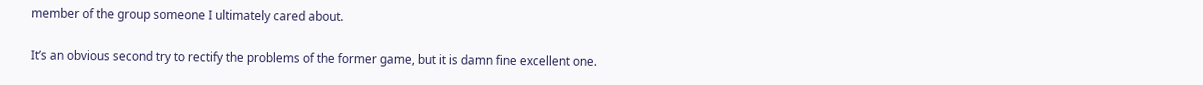member of the group someone I ultimately cared about.

It’s an obvious second try to rectify the problems of the former game, but it is damn fine excellent one.